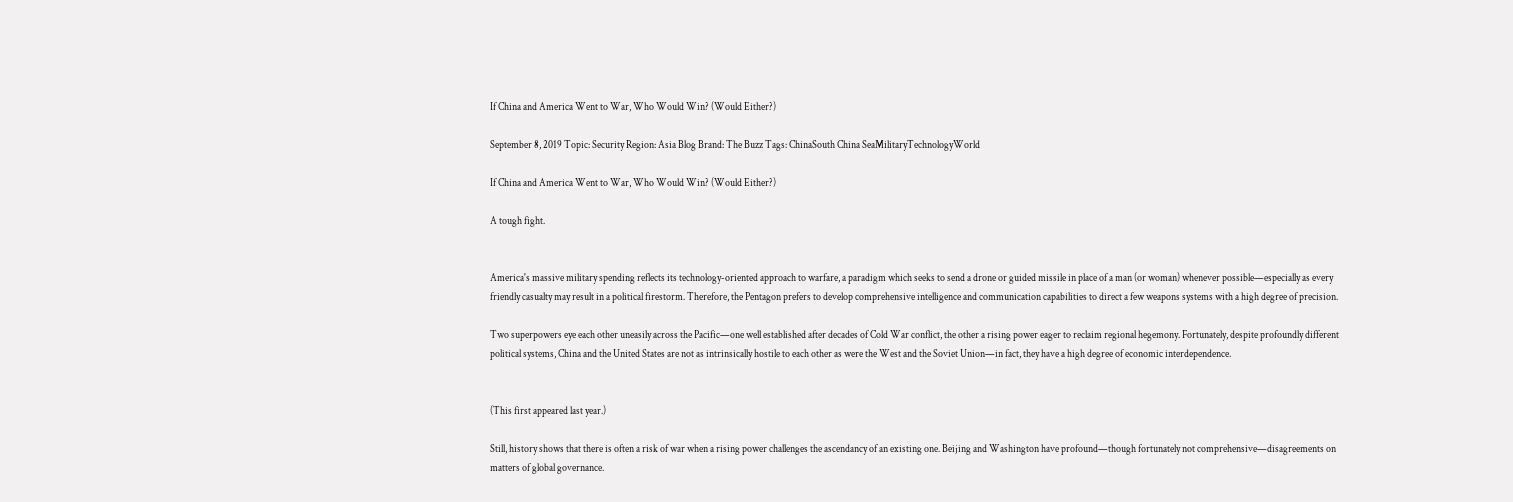If China and America Went to War, Who Would Win? (Would Either?)

September 8, 2019 Topic: Security Region: Asia Blog Brand: The Buzz Tags: ChinaSouth China SeaMilitaryTechnologyWorld

If China and America Went to War, Who Would Win? (Would Either?)

A tough fight.


America's massive military spending reflects its technology-oriented approach to warfare, a paradigm which seeks to send a drone or guided missile in place of a man (or woman) whenever possible—especially as every friendly casualty may result in a political firestorm. Therefore, the Pentagon prefers to develop comprehensive intelligence and communication capabilities to direct a few weapons systems with a high degree of precision.

Two superpowers eye each other uneasily across the Pacific—one well established after decades of Cold War conflict, the other a rising power eager to reclaim regional hegemony. Fortunately, despite profoundly different political systems, China and the United States are not as intrinsically hostile to each other as were the West and the Soviet Union—in fact, they have a high degree of economic interdependence.


(This first appeared last year.)

Still, history shows that there is often a risk of war when a rising power challenges the ascendancy of an existing one. Beijing and Washington have profound—though fortunately not comprehensive—disagreements on matters of global governance.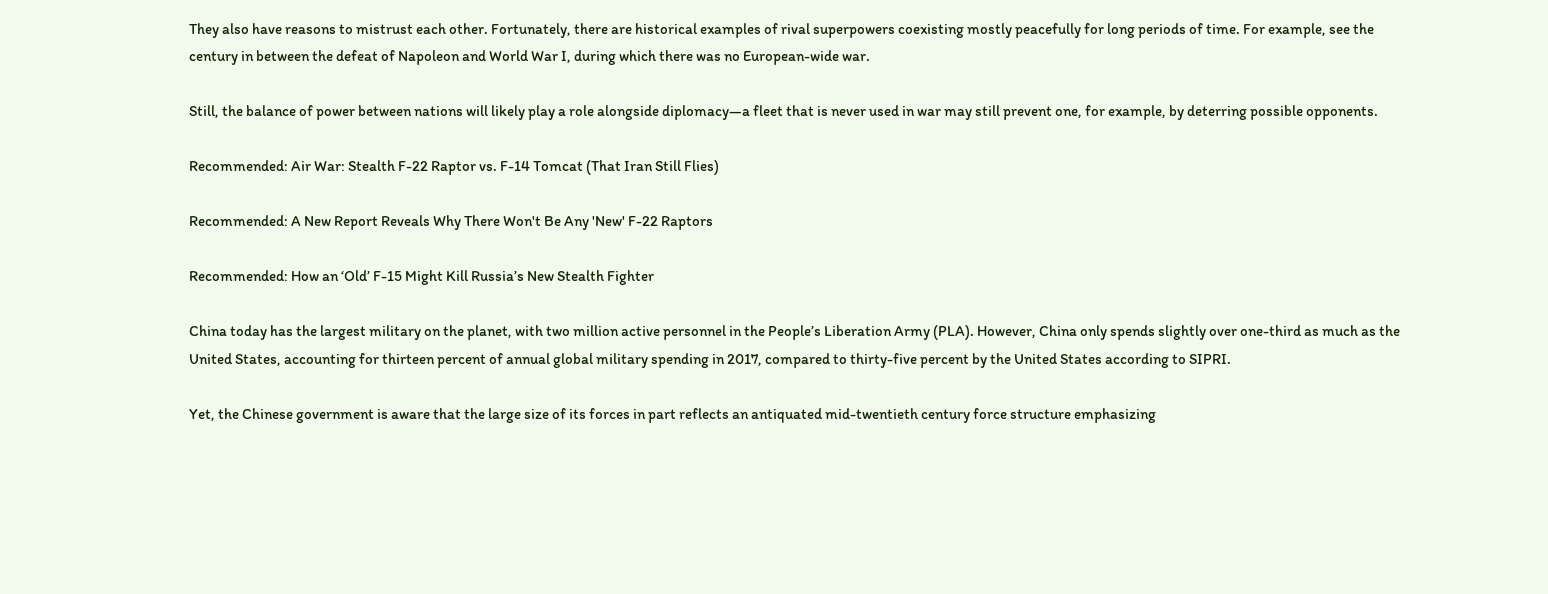They also have reasons to mistrust each other. Fortunately, there are historical examples of rival superpowers coexisting mostly peacefully for long periods of time. For example, see the century in between the defeat of Napoleon and World War I, during which there was no European-wide war.

Still, the balance of power between nations will likely play a role alongside diplomacy—a fleet that is never used in war may still prevent one, for example, by deterring possible opponents.

Recommended: Air War: Stealth F-22 Raptor vs. F-14 Tomcat (That Iran Still Flies)

Recommended: A New Report Reveals Why There Won't Be Any 'New' F-22 Raptors

Recommended: How an ‘Old’ F-15 Might Kill Russia’s New Stealth Fighter

China today has the largest military on the planet, with two million active personnel in the People’s Liberation Army (PLA). However, China only spends slightly over one-third as much as the United States, accounting for thirteen percent of annual global military spending in 2017, compared to thirty-five percent by the United States according to SIPRI.

Yet, the Chinese government is aware that the large size of its forces in part reflects an antiquated mid-twentieth century force structure emphasizing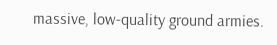massive, low-quality ground armies.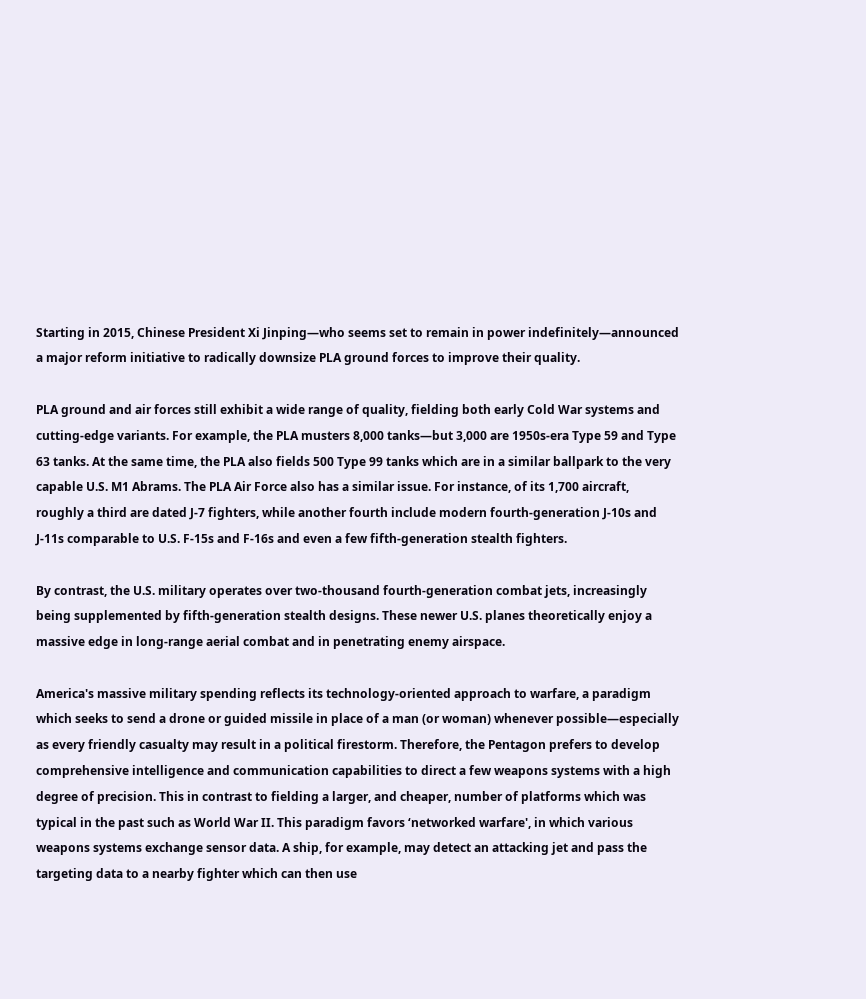Starting in 2015, Chinese President Xi Jinping—who seems set to remain in power indefinitely—announced a major reform initiative to radically downsize PLA ground forces to improve their quality.

PLA ground and air forces still exhibit a wide range of quality, fielding both early Cold War systems and cutting-edge variants. For example, the PLA musters 8,000 tanks—but 3,000 are 1950s-era Type 59 and Type 63 tanks. At the same time, the PLA also fields 500 Type 99 tanks which are in a similar ballpark to the very capable U.S. M1 Abrams. The PLA Air Force also has a similar issue. For instance, of its 1,700 aircraft, roughly a third are dated J-7 fighters, while another fourth include modern fourth-generation J-10s and J-11s comparable to U.S. F-15s and F-16s and even a few fifth-generation stealth fighters.

By contrast, the U.S. military operates over two-thousand fourth-generation combat jets, increasingly being supplemented by fifth-generation stealth designs. These newer U.S. planes theoretically enjoy a massive edge in long-range aerial combat and in penetrating enemy airspace.

America's massive military spending reflects its technology-oriented approach to warfare, a paradigm which seeks to send a drone or guided missile in place of a man (or woman) whenever possible—especially as every friendly casualty may result in a political firestorm. Therefore, the Pentagon prefers to develop comprehensive intelligence and communication capabilities to direct a few weapons systems with a high degree of precision. This in contrast to fielding a larger, and cheaper, number of platforms which was typical in the past such as World War II. This paradigm favors ‘networked warfare', in which various weapons systems exchange sensor data. A ship, for example, may detect an attacking jet and pass the targeting data to a nearby fighter which can then use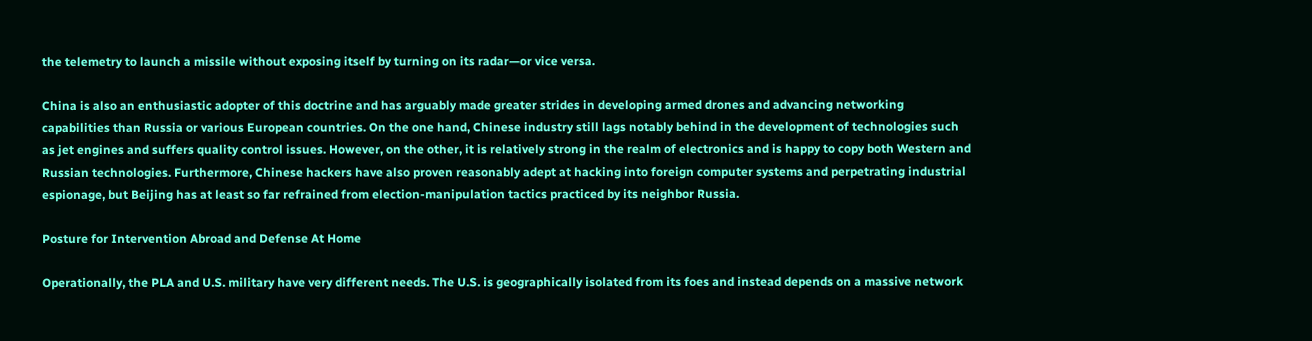the telemetry to launch a missile without exposing itself by turning on its radar—or vice versa.

China is also an enthusiastic adopter of this doctrine and has arguably made greater strides in developing armed drones and advancing networking capabilities than Russia or various European countries. On the one hand, Chinese industry still lags notably behind in the development of technologies such as jet engines and suffers quality control issues. However, on the other, it is relatively strong in the realm of electronics and is happy to copy both Western and Russian technologies. Furthermore, Chinese hackers have also proven reasonably adept at hacking into foreign computer systems and perpetrating industrial espionage, but Beijing has at least so far refrained from election-manipulation tactics practiced by its neighbor Russia.

Posture for Intervention Abroad and Defense At Home

Operationally, the PLA and U.S. military have very different needs. The U.S. is geographically isolated from its foes and instead depends on a massive network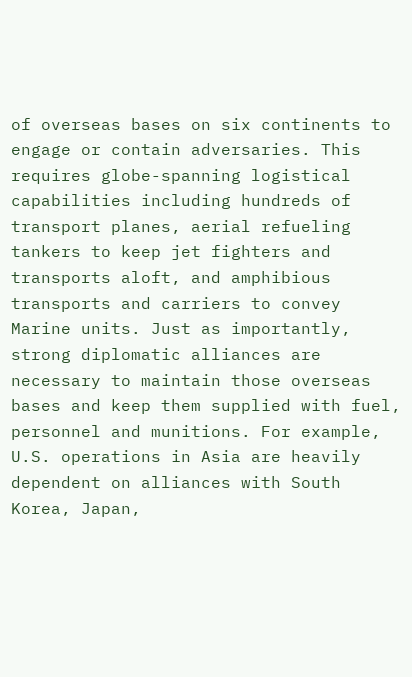of overseas bases on six continents to engage or contain adversaries. This requires globe-spanning logistical capabilities including hundreds of transport planes, aerial refueling tankers to keep jet fighters and transports aloft, and amphibious transports and carriers to convey Marine units. Just as importantly, strong diplomatic alliances are necessary to maintain those overseas bases and keep them supplied with fuel, personnel and munitions. For example, U.S. operations in Asia are heavily dependent on alliances with South Korea, Japan,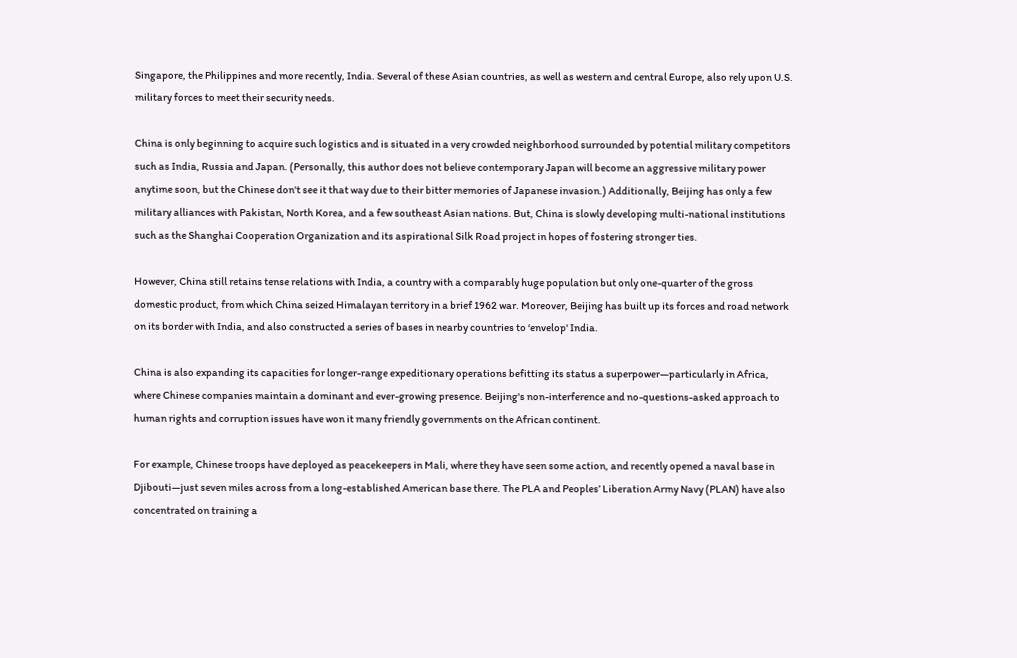Singapore, the Philippines and more recently, India. Several of these Asian countries, as well as western and central Europe, also rely upon U.S. military forces to meet their security needs.

China is only beginning to acquire such logistics and is situated in a very crowded neighborhood surrounded by potential military competitors such as India, Russia and Japan. (Personally, this author does not believe contemporary Japan will become an aggressive military power anytime soon, but the Chinese don't see it that way due to their bitter memories of Japanese invasion.) Additionally, Beijing has only a few military alliances with Pakistan, North Korea, and a few southeast Asian nations. But, China is slowly developing multi-national institutions such as the Shanghai Cooperation Organization and its aspirational Silk Road project in hopes of fostering stronger ties.

However, China still retains tense relations with India, a country with a comparably huge population but only one-quarter of the gross domestic product, from which China seized Himalayan territory in a brief 1962 war. Moreover, Beijing has built up its forces and road network on its border with India, and also constructed a series of bases in nearby countries to ‘envelop' India.

China is also expanding its capacities for longer-range expeditionary operations befitting its status a superpower—particularly in Africa, where Chinese companies maintain a dominant and ever-growing presence. Beijing's non-interference and no-questions-asked approach to human rights and corruption issues have won it many friendly governments on the African continent.

For example, Chinese troops have deployed as peacekeepers in Mali, where they have seen some action, and recently opened a naval base in Djibouti—just seven miles across from a long-established American base there. The PLA and Peoples’ Liberation Army Navy (PLAN) have also concentrated on training a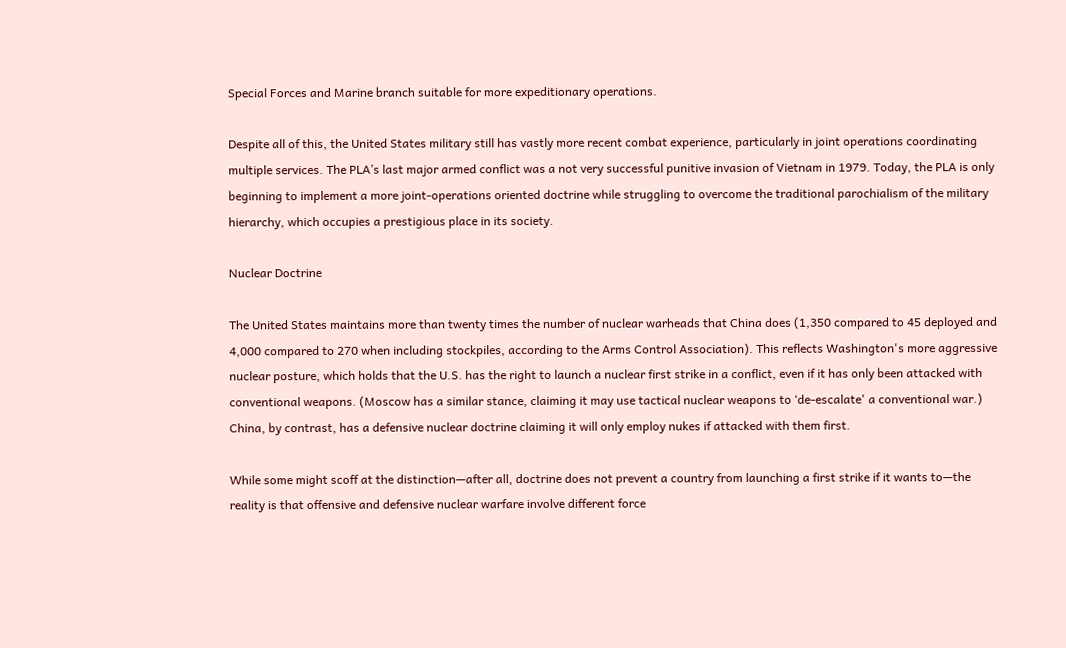Special Forces and Marine branch suitable for more expeditionary operations.

Despite all of this, the United States military still has vastly more recent combat experience, particularly in joint operations coordinating multiple services. The PLA’s last major armed conflict was a not very successful punitive invasion of Vietnam in 1979. Today, the PLA is only beginning to implement a more joint-operations oriented doctrine while struggling to overcome the traditional parochialism of the military hierarchy, which occupies a prestigious place in its society.

Nuclear Doctrine

The United States maintains more than twenty times the number of nuclear warheads that China does (1,350 compared to 45 deployed and 4,000 compared to 270 when including stockpiles, according to the Arms Control Association). This reflects Washington's more aggressive nuclear posture, which holds that the U.S. has the right to launch a nuclear first strike in a conflict, even if it has only been attacked with conventional weapons. (Moscow has a similar stance, claiming it may use tactical nuclear weapons to ‘de-escalate' a conventional war.) China, by contrast, has a defensive nuclear doctrine claiming it will only employ nukes if attacked with them first.

While some might scoff at the distinction—after all, doctrine does not prevent a country from launching a first strike if it wants to—the reality is that offensive and defensive nuclear warfare involve different force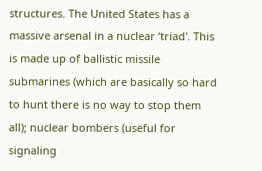structures. The United States has a massive arsenal in a nuclear ‘triad'. This is made up of ballistic missile submarines (which are basically so hard to hunt there is no way to stop them all); nuclear bombers (useful for signaling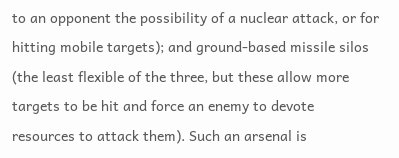to an opponent the possibility of a nuclear attack, or for hitting mobile targets); and ground-based missile silos (the least flexible of the three, but these allow more targets to be hit and force an enemy to devote resources to attack them). Such an arsenal is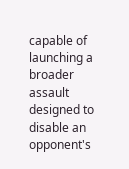capable of launching a broader assault designed to disable an opponent's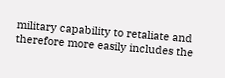military capability to retaliate and therefore more easily includes the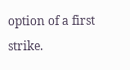option of a first strike.